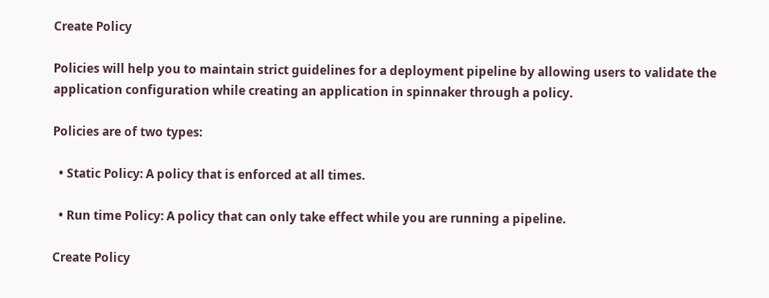Create Policy

Policies will help you to maintain strict guidelines for a deployment pipeline by allowing users to validate the application configuration while creating an application in spinnaker through a policy.

Policies are of two types:

  • Static Policy: A policy that is enforced at all times.

  • Run time Policy: A policy that can only take effect while you are running a pipeline.

Create Policy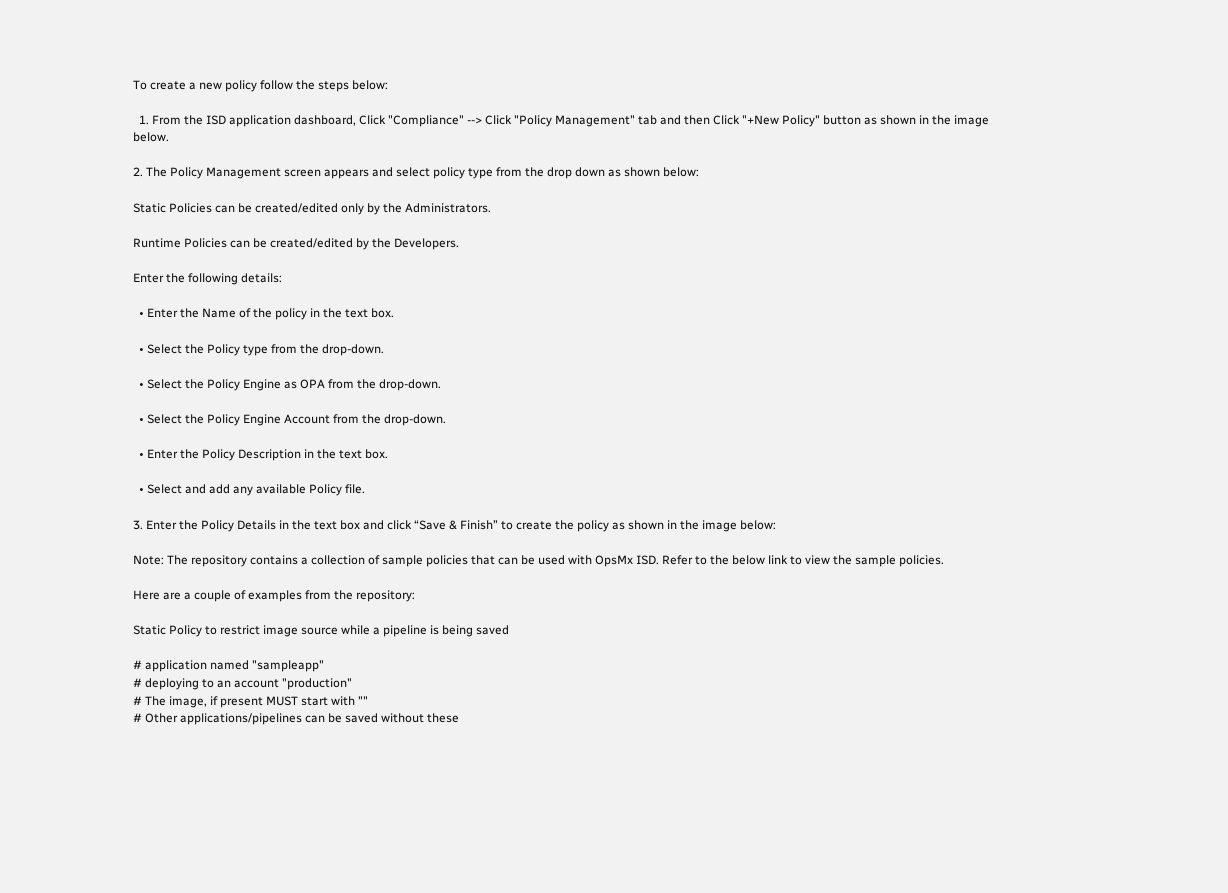To create a new policy follow the steps below:

  1. From the ISD application dashboard, Click "Compliance" --> Click "Policy Management" tab and then Click "+New Policy" button as shown in the image below.

2. The Policy Management screen appears and select policy type from the drop down as shown below:

Static Policies can be created/edited only by the Administrators.

Runtime Policies can be created/edited by the Developers.

Enter the following details:

  • Enter the Name of the policy in the text box.

  • Select the Policy type from the drop-down.

  • Select the Policy Engine as OPA from the drop-down.

  • Select the Policy Engine Account from the drop-down.

  • Enter the Policy Description in the text box.

  • Select and add any available Policy file.

3. Enter the Policy Details in the text box and click “Save & Finish” to create the policy as shown in the image below:

Note: The repository contains a collection of sample policies that can be used with OpsMx ISD. Refer to the below link to view the sample policies.

Here are a couple of examples from the repository:

Static Policy to restrict image source while a pipeline is being saved

# application named "sampleapp"
# deploying to an account "production"
# The image, if present MUST start with ""
# Other applications/pipelines can be saved without these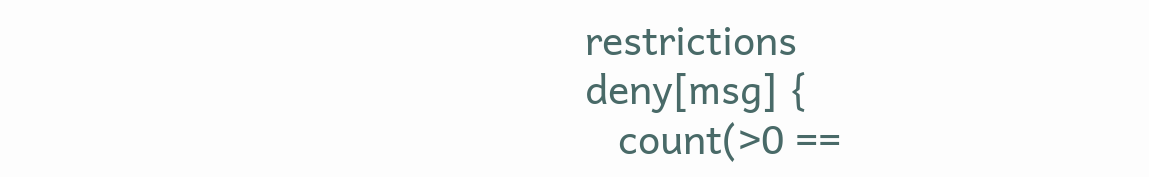restrictions
deny[msg] {
   count(>0 ==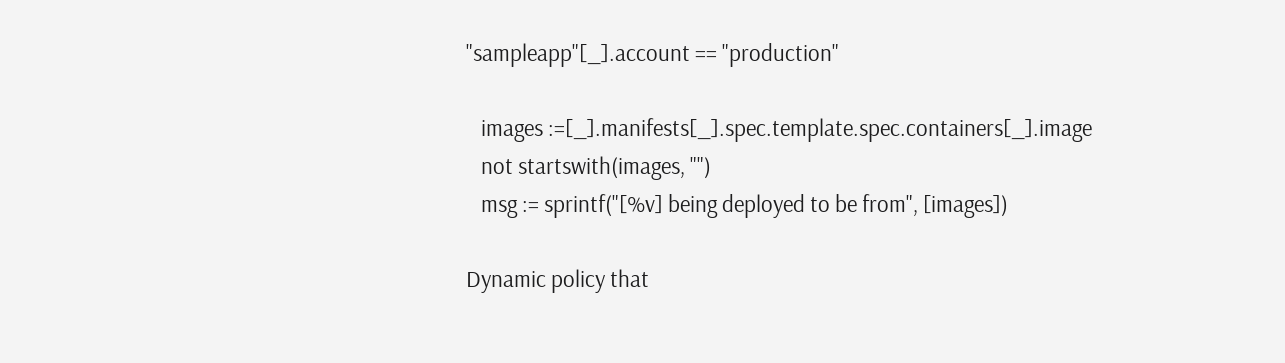"sampleapp"[_].account == "production"

   images :=[_].manifests[_].spec.template.spec.containers[_].image
   not startswith(images, "")
   msg := sprintf("[%v] being deployed to be from", [images])

Dynamic policy that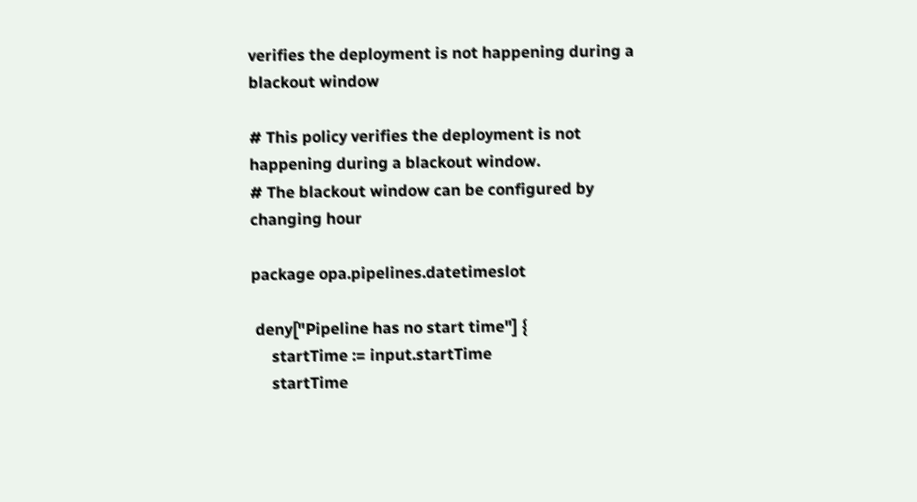verifies the deployment is not happening during a blackout window

# This policy verifies the deployment is not happening during a blackout window.
# The blackout window can be configured by changing hour

package opa.pipelines.datetimeslot

 deny["Pipeline has no start time"] {
     startTime := input.startTime
     startTime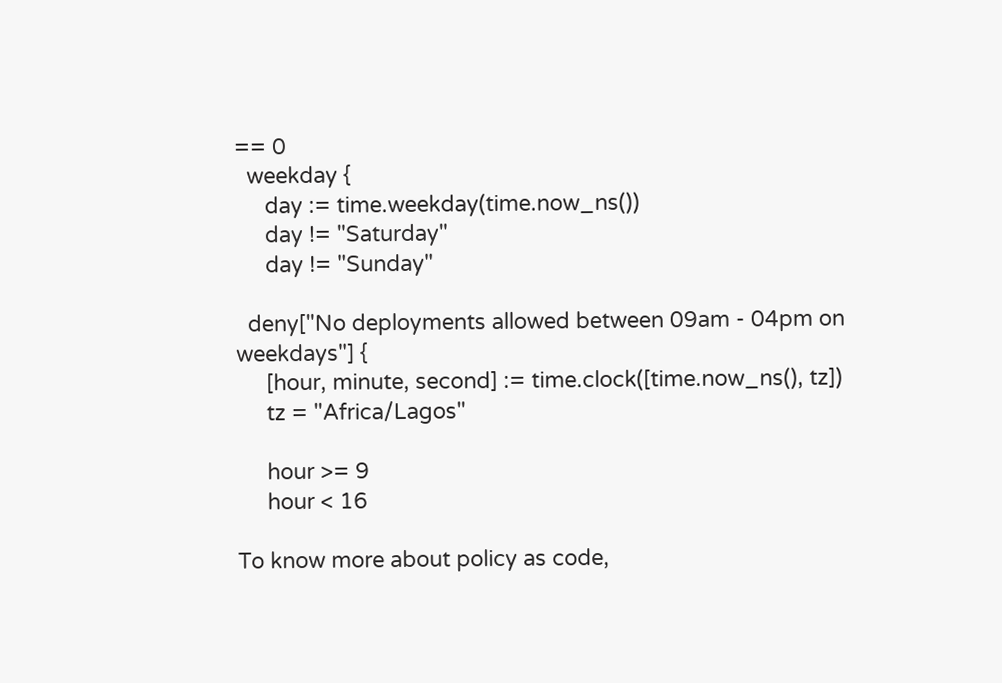== 0
  weekday {
     day := time.weekday(time.now_ns())
     day != "Saturday"
     day != "Sunday"

  deny["No deployments allowed between 09am - 04pm on weekdays"] {
     [hour, minute, second] := time.clock([time.now_ns(), tz])
     tz = "Africa/Lagos"

     hour >= 9
     hour < 16

To know more about policy as code,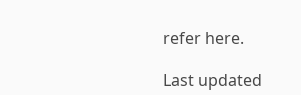refer here.

Last updated